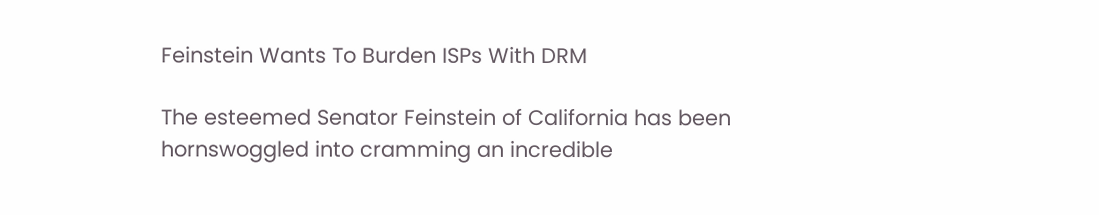Feinstein Wants To Burden ISPs With DRM

The esteemed Senator Feinstein of California has been hornswoggled into cramming an incredible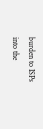burden to ISPs into the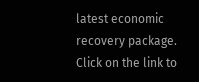latest economic recovery package. Click on the link to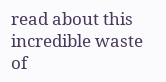read about this incredible waste of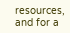resources, and for a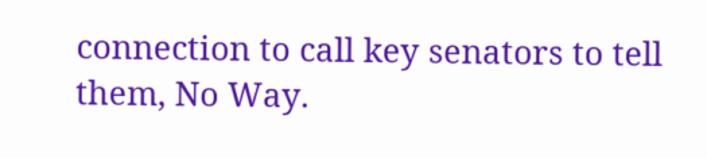connection to call key senators to tell them, No Way.